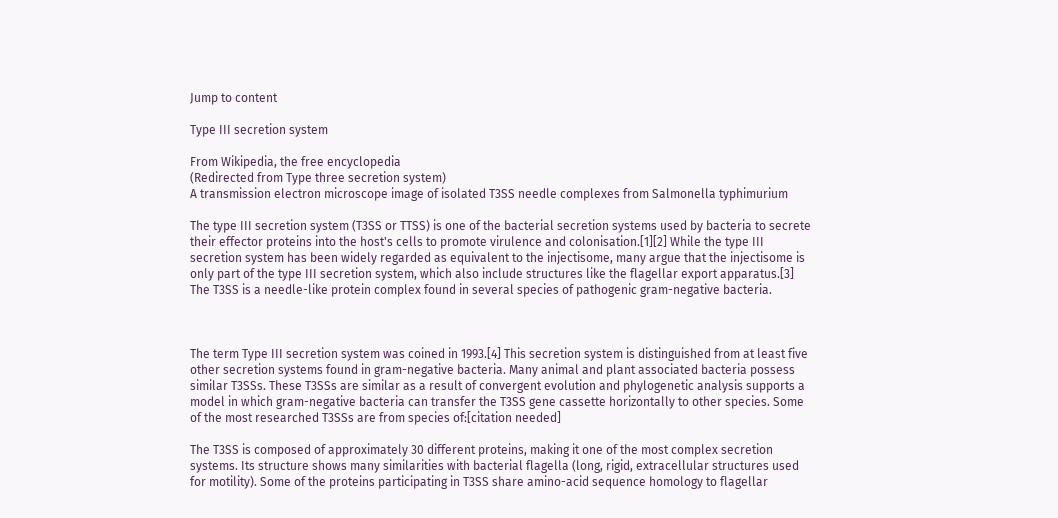Jump to content

Type III secretion system

From Wikipedia, the free encyclopedia
(Redirected from Type three secretion system)
A transmission electron microscope image of isolated T3SS needle complexes from Salmonella typhimurium

The type III secretion system (T3SS or TTSS) is one of the bacterial secretion systems used by bacteria to secrete their effector proteins into the host's cells to promote virulence and colonisation.[1][2] While the type III secretion system has been widely regarded as equivalent to the injectisome, many argue that the injectisome is only part of the type III secretion system, which also include structures like the flagellar export apparatus.[3] The T3SS is a needle-like protein complex found in several species of pathogenic gram-negative bacteria.



The term Type III secretion system was coined in 1993.[4] This secretion system is distinguished from at least five other secretion systems found in gram-negative bacteria. Many animal and plant associated bacteria possess similar T3SSs. These T3SSs are similar as a result of convergent evolution and phylogenetic analysis supports a model in which gram-negative bacteria can transfer the T3SS gene cassette horizontally to other species. Some of the most researched T3SSs are from species of:[citation needed]

The T3SS is composed of approximately 30 different proteins, making it one of the most complex secretion systems. Its structure shows many similarities with bacterial flagella (long, rigid, extracellular structures used for motility). Some of the proteins participating in T3SS share amino-acid sequence homology to flagellar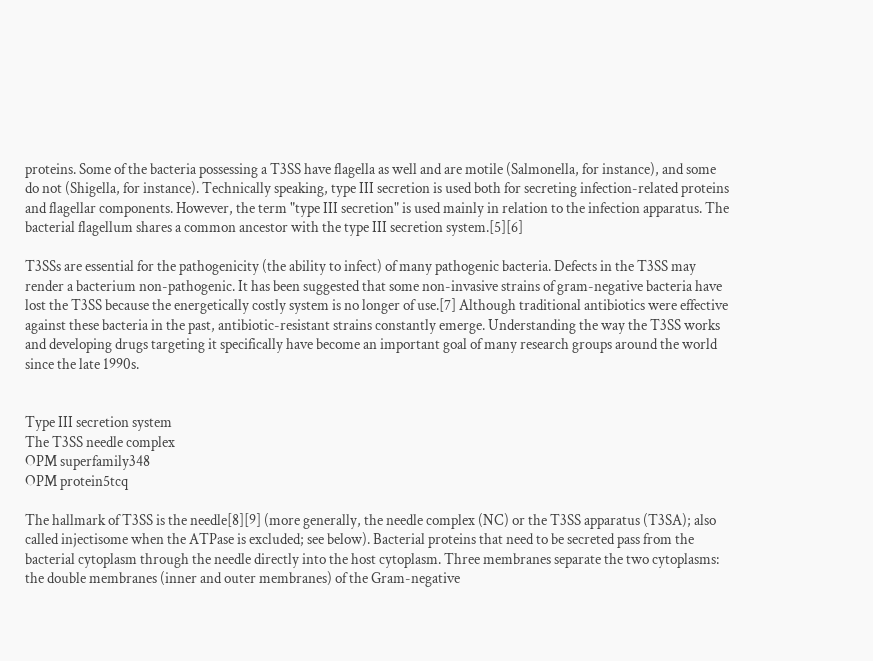proteins. Some of the bacteria possessing a T3SS have flagella as well and are motile (Salmonella, for instance), and some do not (Shigella, for instance). Technically speaking, type III secretion is used both for secreting infection-related proteins and flagellar components. However, the term "type III secretion" is used mainly in relation to the infection apparatus. The bacterial flagellum shares a common ancestor with the type III secretion system.[5][6]

T3SSs are essential for the pathogenicity (the ability to infect) of many pathogenic bacteria. Defects in the T3SS may render a bacterium non-pathogenic. It has been suggested that some non-invasive strains of gram-negative bacteria have lost the T3SS because the energetically costly system is no longer of use.[7] Although traditional antibiotics were effective against these bacteria in the past, antibiotic-resistant strains constantly emerge. Understanding the way the T3SS works and developing drugs targeting it specifically have become an important goal of many research groups around the world since the late 1990s.


Type III secretion system
The T3SS needle complex
OPM superfamily348
OPM protein5tcq

The hallmark of T3SS is the needle[8][9] (more generally, the needle complex (NC) or the T3SS apparatus (T3SA); also called injectisome when the ATPase is excluded; see below). Bacterial proteins that need to be secreted pass from the bacterial cytoplasm through the needle directly into the host cytoplasm. Three membranes separate the two cytoplasms: the double membranes (inner and outer membranes) of the Gram-negative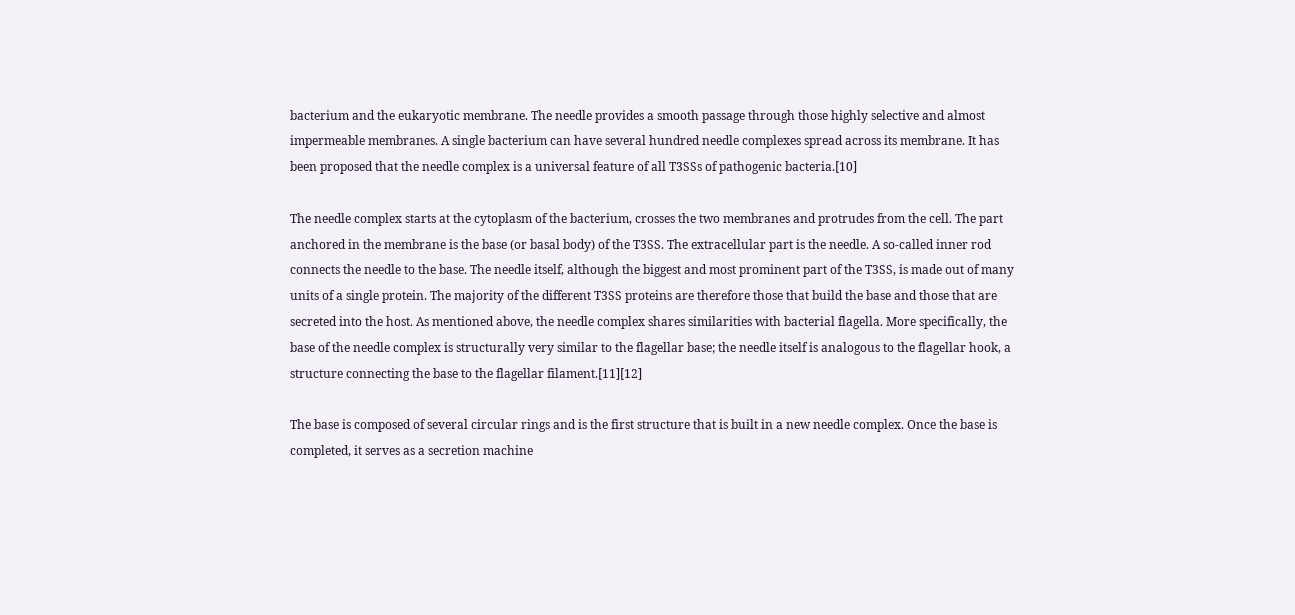bacterium and the eukaryotic membrane. The needle provides a smooth passage through those highly selective and almost impermeable membranes. A single bacterium can have several hundred needle complexes spread across its membrane. It has been proposed that the needle complex is a universal feature of all T3SSs of pathogenic bacteria.[10]

The needle complex starts at the cytoplasm of the bacterium, crosses the two membranes and protrudes from the cell. The part anchored in the membrane is the base (or basal body) of the T3SS. The extracellular part is the needle. A so-called inner rod connects the needle to the base. The needle itself, although the biggest and most prominent part of the T3SS, is made out of many units of a single protein. The majority of the different T3SS proteins are therefore those that build the base and those that are secreted into the host. As mentioned above, the needle complex shares similarities with bacterial flagella. More specifically, the base of the needle complex is structurally very similar to the flagellar base; the needle itself is analogous to the flagellar hook, a structure connecting the base to the flagellar filament.[11][12]

The base is composed of several circular rings and is the first structure that is built in a new needle complex. Once the base is completed, it serves as a secretion machine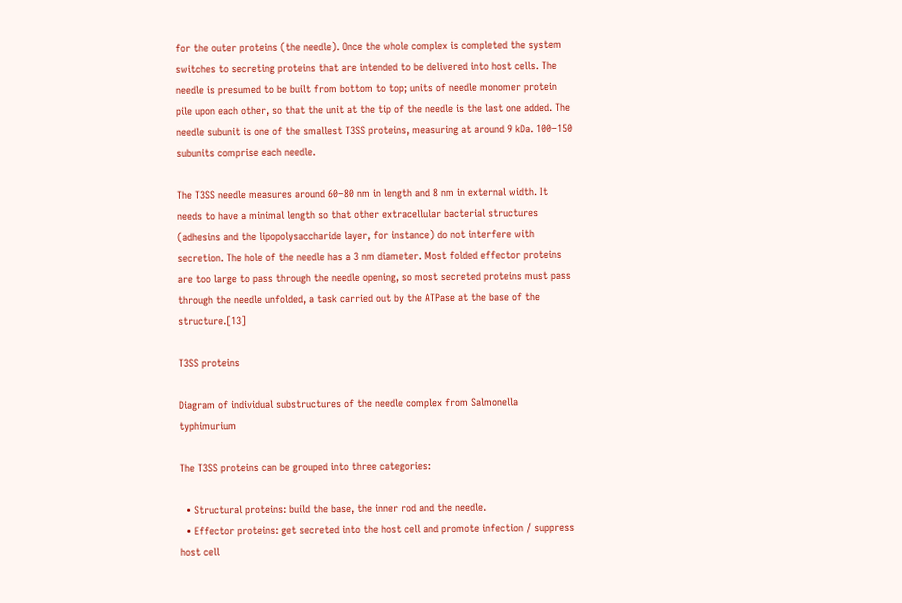for the outer proteins (the needle). Once the whole complex is completed the system switches to secreting proteins that are intended to be delivered into host cells. The needle is presumed to be built from bottom to top; units of needle monomer protein pile upon each other, so that the unit at the tip of the needle is the last one added. The needle subunit is one of the smallest T3SS proteins, measuring at around 9 kDa. 100−150 subunits comprise each needle.

The T3SS needle measures around 60−80 nm in length and 8 nm in external width. It needs to have a minimal length so that other extracellular bacterial structures (adhesins and the lipopolysaccharide layer, for instance) do not interfere with secretion. The hole of the needle has a 3 nm diameter. Most folded effector proteins are too large to pass through the needle opening, so most secreted proteins must pass through the needle unfolded, a task carried out by the ATPase at the base of the structure.[13]

T3SS proteins

Diagram of individual substructures of the needle complex from Salmonella typhimurium

The T3SS proteins can be grouped into three categories:

  • Structural proteins: build the base, the inner rod and the needle.
  • Effector proteins: get secreted into the host cell and promote infection / suppress host cell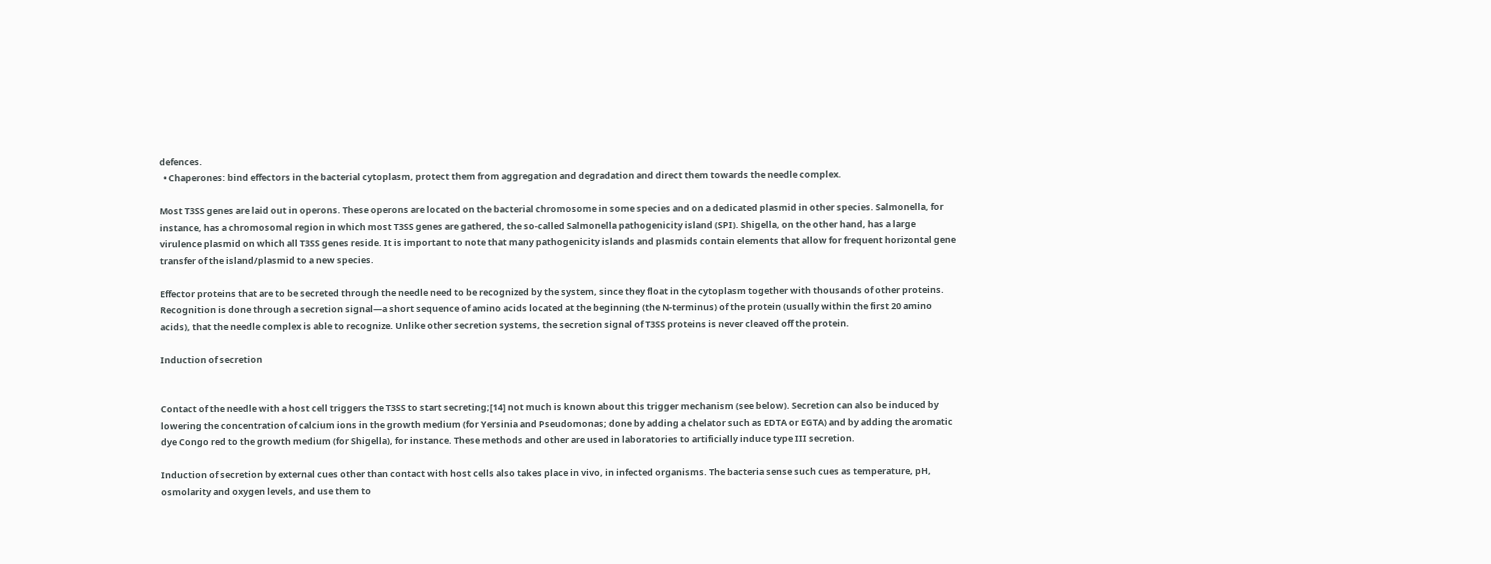defences.
  • Chaperones: bind effectors in the bacterial cytoplasm, protect them from aggregation and degradation and direct them towards the needle complex.

Most T3SS genes are laid out in operons. These operons are located on the bacterial chromosome in some species and on a dedicated plasmid in other species. Salmonella, for instance, has a chromosomal region in which most T3SS genes are gathered, the so-called Salmonella pathogenicity island (SPI). Shigella, on the other hand, has a large virulence plasmid on which all T3SS genes reside. It is important to note that many pathogenicity islands and plasmids contain elements that allow for frequent horizontal gene transfer of the island/plasmid to a new species.

Effector proteins that are to be secreted through the needle need to be recognized by the system, since they float in the cytoplasm together with thousands of other proteins. Recognition is done through a secretion signal—a short sequence of amino acids located at the beginning (the N-terminus) of the protein (usually within the first 20 amino acids), that the needle complex is able to recognize. Unlike other secretion systems, the secretion signal of T3SS proteins is never cleaved off the protein.

Induction of secretion


Contact of the needle with a host cell triggers the T3SS to start secreting;[14] not much is known about this trigger mechanism (see below). Secretion can also be induced by lowering the concentration of calcium ions in the growth medium (for Yersinia and Pseudomonas; done by adding a chelator such as EDTA or EGTA) and by adding the aromatic dye Congo red to the growth medium (for Shigella), for instance. These methods and other are used in laboratories to artificially induce type III secretion.

Induction of secretion by external cues other than contact with host cells also takes place in vivo, in infected organisms. The bacteria sense such cues as temperature, pH, osmolarity and oxygen levels, and use them to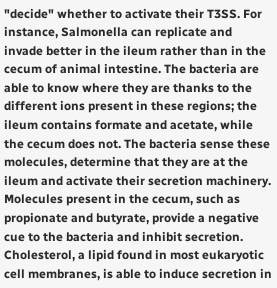"decide" whether to activate their T3SS. For instance, Salmonella can replicate and invade better in the ileum rather than in the cecum of animal intestine. The bacteria are able to know where they are thanks to the different ions present in these regions; the ileum contains formate and acetate, while the cecum does not. The bacteria sense these molecules, determine that they are at the ileum and activate their secretion machinery. Molecules present in the cecum, such as propionate and butyrate, provide a negative cue to the bacteria and inhibit secretion. Cholesterol, a lipid found in most eukaryotic cell membranes, is able to induce secretion in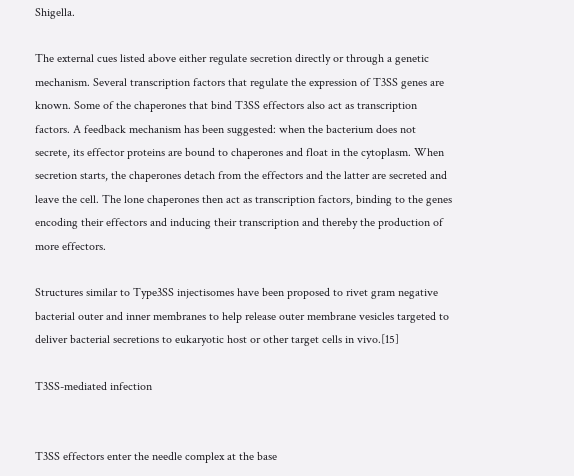Shigella.

The external cues listed above either regulate secretion directly or through a genetic mechanism. Several transcription factors that regulate the expression of T3SS genes are known. Some of the chaperones that bind T3SS effectors also act as transcription factors. A feedback mechanism has been suggested: when the bacterium does not secrete, its effector proteins are bound to chaperones and float in the cytoplasm. When secretion starts, the chaperones detach from the effectors and the latter are secreted and leave the cell. The lone chaperones then act as transcription factors, binding to the genes encoding their effectors and inducing their transcription and thereby the production of more effectors.

Structures similar to Type3SS injectisomes have been proposed to rivet gram negative bacterial outer and inner membranes to help release outer membrane vesicles targeted to deliver bacterial secretions to eukaryotic host or other target cells in vivo.[15]

T3SS-mediated infection


T3SS effectors enter the needle complex at the base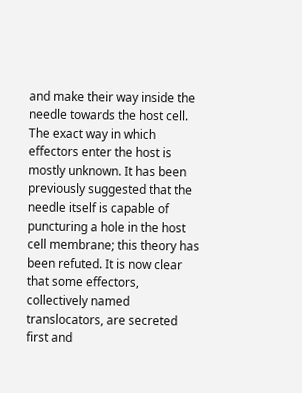and make their way inside the needle towards the host cell. The exact way in which effectors enter the host is mostly unknown. It has been previously suggested that the needle itself is capable of puncturing a hole in the host cell membrane; this theory has been refuted. It is now clear that some effectors, collectively named translocators, are secreted first and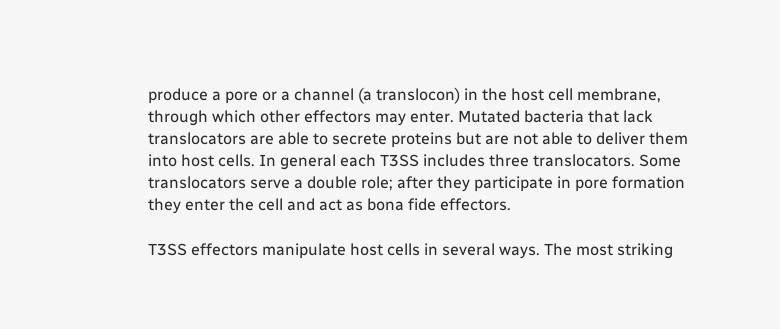produce a pore or a channel (a translocon) in the host cell membrane, through which other effectors may enter. Mutated bacteria that lack translocators are able to secrete proteins but are not able to deliver them into host cells. In general each T3SS includes three translocators. Some translocators serve a double role; after they participate in pore formation they enter the cell and act as bona fide effectors.

T3SS effectors manipulate host cells in several ways. The most striking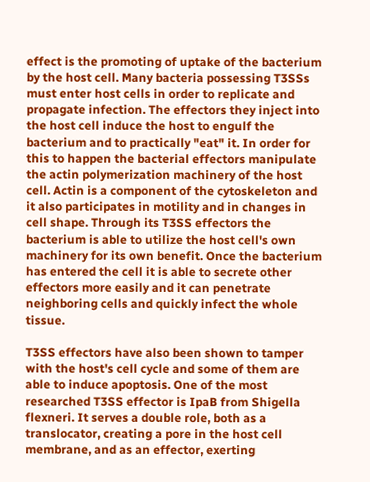effect is the promoting of uptake of the bacterium by the host cell. Many bacteria possessing T3SSs must enter host cells in order to replicate and propagate infection. The effectors they inject into the host cell induce the host to engulf the bacterium and to practically "eat" it. In order for this to happen the bacterial effectors manipulate the actin polymerization machinery of the host cell. Actin is a component of the cytoskeleton and it also participates in motility and in changes in cell shape. Through its T3SS effectors the bacterium is able to utilize the host cell's own machinery for its own benefit. Once the bacterium has entered the cell it is able to secrete other effectors more easily and it can penetrate neighboring cells and quickly infect the whole tissue.

T3SS effectors have also been shown to tamper with the host's cell cycle and some of them are able to induce apoptosis. One of the most researched T3SS effector is IpaB from Shigella flexneri. It serves a double role, both as a translocator, creating a pore in the host cell membrane, and as an effector, exerting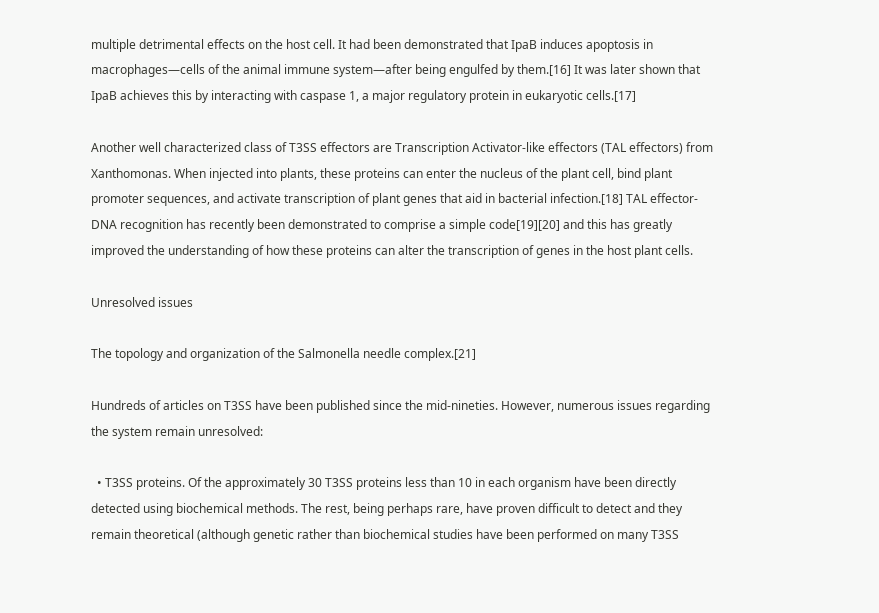multiple detrimental effects on the host cell. It had been demonstrated that IpaB induces apoptosis in macrophages—cells of the animal immune system—after being engulfed by them.[16] It was later shown that IpaB achieves this by interacting with caspase 1, a major regulatory protein in eukaryotic cells.[17]

Another well characterized class of T3SS effectors are Transcription Activator-like effectors (TAL effectors) from Xanthomonas. When injected into plants, these proteins can enter the nucleus of the plant cell, bind plant promoter sequences, and activate transcription of plant genes that aid in bacterial infection.[18] TAL effector-DNA recognition has recently been demonstrated to comprise a simple code[19][20] and this has greatly improved the understanding of how these proteins can alter the transcription of genes in the host plant cells.

Unresolved issues

The topology and organization of the Salmonella needle complex.[21]

Hundreds of articles on T3SS have been published since the mid-nineties. However, numerous issues regarding the system remain unresolved:

  • T3SS proteins. Of the approximately 30 T3SS proteins less than 10 in each organism have been directly detected using biochemical methods. The rest, being perhaps rare, have proven difficult to detect and they remain theoretical (although genetic rather than biochemical studies have been performed on many T3SS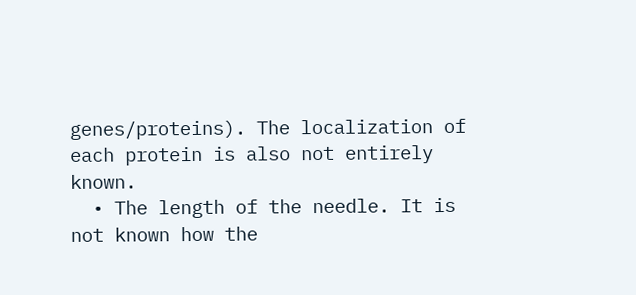genes/proteins). The localization of each protein is also not entirely known.
  • The length of the needle. It is not known how the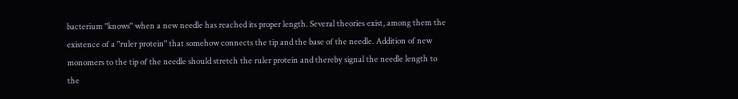bacterium "knows" when a new needle has reached its proper length. Several theories exist, among them the existence of a "ruler protein" that somehow connects the tip and the base of the needle. Addition of new monomers to the tip of the needle should stretch the ruler protein and thereby signal the needle length to the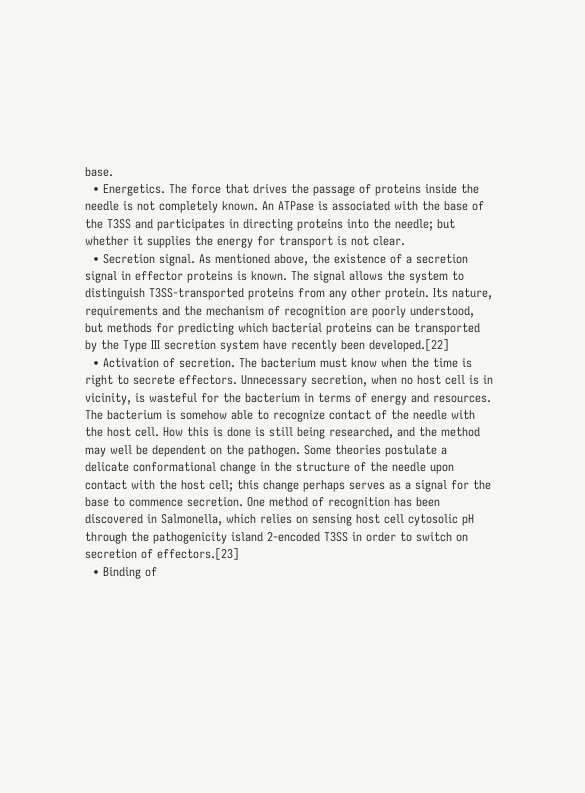base.
  • Energetics. The force that drives the passage of proteins inside the needle is not completely known. An ATPase is associated with the base of the T3SS and participates in directing proteins into the needle; but whether it supplies the energy for transport is not clear.
  • Secretion signal. As mentioned above, the existence of a secretion signal in effector proteins is known. The signal allows the system to distinguish T3SS-transported proteins from any other protein. Its nature, requirements and the mechanism of recognition are poorly understood, but methods for predicting which bacterial proteins can be transported by the Type III secretion system have recently been developed.[22]
  • Activation of secretion. The bacterium must know when the time is right to secrete effectors. Unnecessary secretion, when no host cell is in vicinity, is wasteful for the bacterium in terms of energy and resources. The bacterium is somehow able to recognize contact of the needle with the host cell. How this is done is still being researched, and the method may well be dependent on the pathogen. Some theories postulate a delicate conformational change in the structure of the needle upon contact with the host cell; this change perhaps serves as a signal for the base to commence secretion. One method of recognition has been discovered in Salmonella, which relies on sensing host cell cytosolic pH through the pathogenicity island 2-encoded T3SS in order to switch on secretion of effectors.[23]
  • Binding of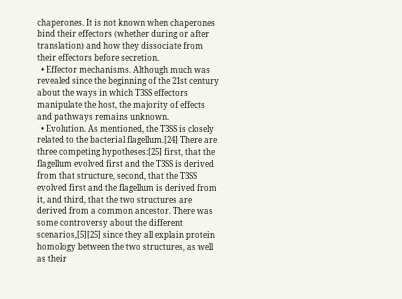chaperones. It is not known when chaperones bind their effectors (whether during or after translation) and how they dissociate from their effectors before secretion.
  • Effector mechanisms. Although much was revealed since the beginning of the 21st century about the ways in which T3SS effectors manipulate the host, the majority of effects and pathways remains unknown.
  • Evolution. As mentioned, the T3SS is closely related to the bacterial flagellum.[24] There are three competing hypotheses:[25] first, that the flagellum evolved first and the T3SS is derived from that structure, second, that the T3SS evolved first and the flagellum is derived from it, and third, that the two structures are derived from a common ancestor. There was some controversy about the different scenarios,[5][25] since they all explain protein homology between the two structures, as well as their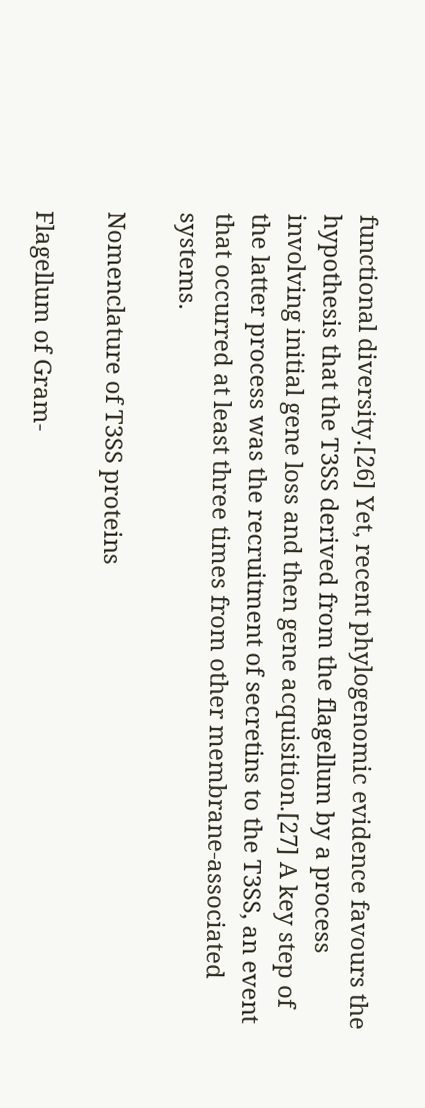functional diversity.[26] Yet, recent phylogenomic evidence favours the hypothesis that the T3SS derived from the flagellum by a process involving initial gene loss and then gene acquisition.[27] A key step of the latter process was the recruitment of secretins to the T3SS, an event that occurred at least three times from other membrane-associated systems.

Nomenclature of T3SS proteins

Flagellum of Gram-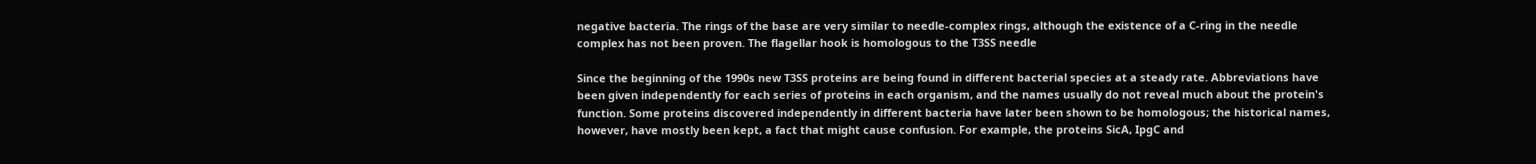negative bacteria. The rings of the base are very similar to needle-complex rings, although the existence of a C-ring in the needle complex has not been proven. The flagellar hook is homologous to the T3SS needle

Since the beginning of the 1990s new T3SS proteins are being found in different bacterial species at a steady rate. Abbreviations have been given independently for each series of proteins in each organism, and the names usually do not reveal much about the protein's function. Some proteins discovered independently in different bacteria have later been shown to be homologous; the historical names, however, have mostly been kept, a fact that might cause confusion. For example, the proteins SicA, IpgC and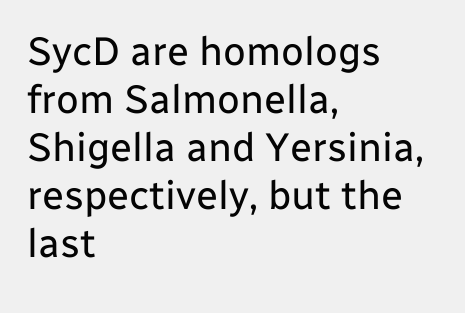SycD are homologs from Salmonella, Shigella and Yersinia, respectively, but the last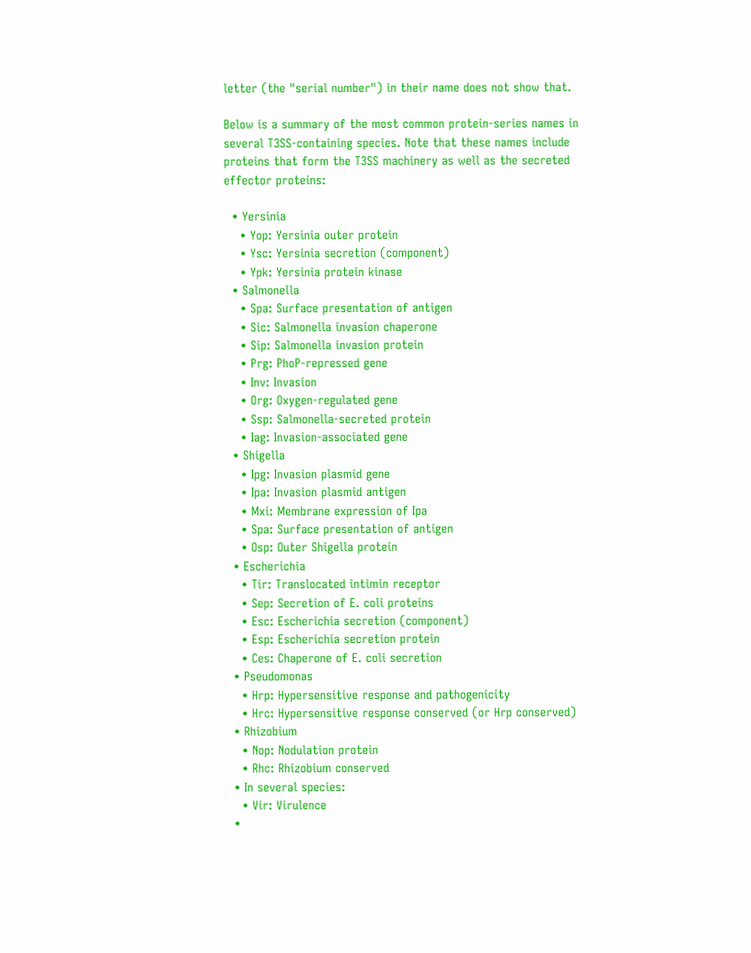letter (the "serial number") in their name does not show that.

Below is a summary of the most common protein-series names in several T3SS-containing species. Note that these names include proteins that form the T3SS machinery as well as the secreted effector proteins:

  • Yersinia
    • Yop: Yersinia outer protein
    • Ysc: Yersinia secretion (component)
    • Ypk: Yersinia protein kinase
  • Salmonella
    • Spa: Surface presentation of antigen
    • Sic: Salmonella invasion chaperone
    • Sip: Salmonella invasion protein
    • Prg: PhoP-repressed gene
    • Inv: Invasion
    • Org: Oxygen-regulated gene
    • Ssp: Salmonella-secreted protein
    • Iag: Invasion-associated gene
  • Shigella
    • Ipg: Invasion plasmid gene
    • Ipa: Invasion plasmid antigen
    • Mxi: Membrane expression of Ipa
    • Spa: Surface presentation of antigen
    • Osp: Outer Shigella protein
  • Escherichia
    • Tir: Translocated intimin receptor
    • Sep: Secretion of E. coli proteins
    • Esc: Escherichia secretion (component)
    • Esp: Escherichia secretion protein
    • Ces: Chaperone of E. coli secretion
  • Pseudomonas
    • Hrp: Hypersensitive response and pathogenicity
    • Hrc: Hypersensitive response conserved (or Hrp conserved)
  • Rhizobium
    • Nop: Nodulation protein
    • Rhc: Rhizobium conserved
  • In several species:
    • Vir: Virulence
  •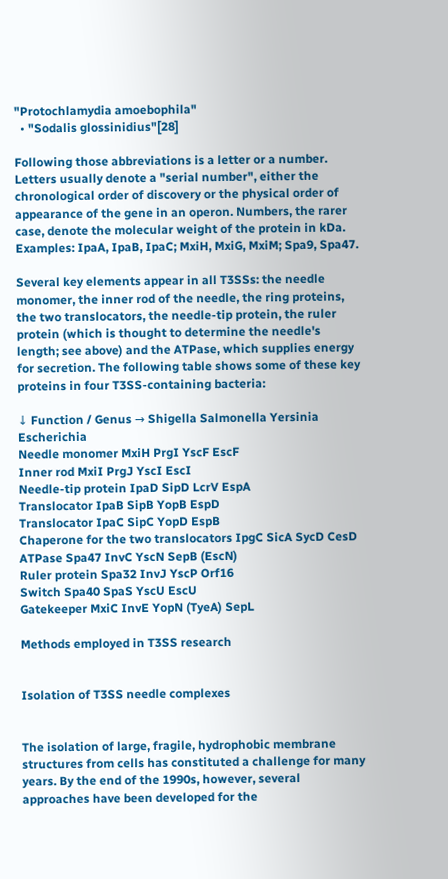"Protochlamydia amoebophila"
  • "Sodalis glossinidius"[28]

Following those abbreviations is a letter or a number. Letters usually denote a "serial number", either the chronological order of discovery or the physical order of appearance of the gene in an operon. Numbers, the rarer case, denote the molecular weight of the protein in kDa. Examples: IpaA, IpaB, IpaC; MxiH, MxiG, MxiM; Spa9, Spa47.

Several key elements appear in all T3SSs: the needle monomer, the inner rod of the needle, the ring proteins, the two translocators, the needle-tip protein, the ruler protein (which is thought to determine the needle's length; see above) and the ATPase, which supplies energy for secretion. The following table shows some of these key proteins in four T3SS-containing bacteria:

↓ Function / Genus → Shigella Salmonella Yersinia Escherichia
Needle monomer MxiH PrgI YscF EscF
Inner rod MxiI PrgJ YscI EscI
Needle-tip protein IpaD SipD LcrV EspA
Translocator IpaB SipB YopB EspD
Translocator IpaC SipC YopD EspB
Chaperone for the two translocators IpgC SicA SycD CesD
ATPase Spa47 InvC YscN SepB (EscN)
Ruler protein Spa32 InvJ YscP Orf16
Switch Spa40 SpaS YscU EscU
Gatekeeper MxiC InvE YopN (TyeA) SepL

Methods employed in T3SS research


Isolation of T3SS needle complexes


The isolation of large, fragile, hydrophobic membrane structures from cells has constituted a challenge for many years. By the end of the 1990s, however, several approaches have been developed for the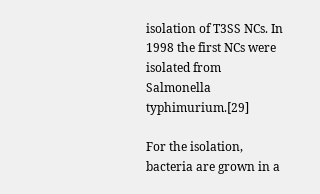isolation of T3SS NCs. In 1998 the first NCs were isolated from Salmonella typhimurium.[29]

For the isolation, bacteria are grown in a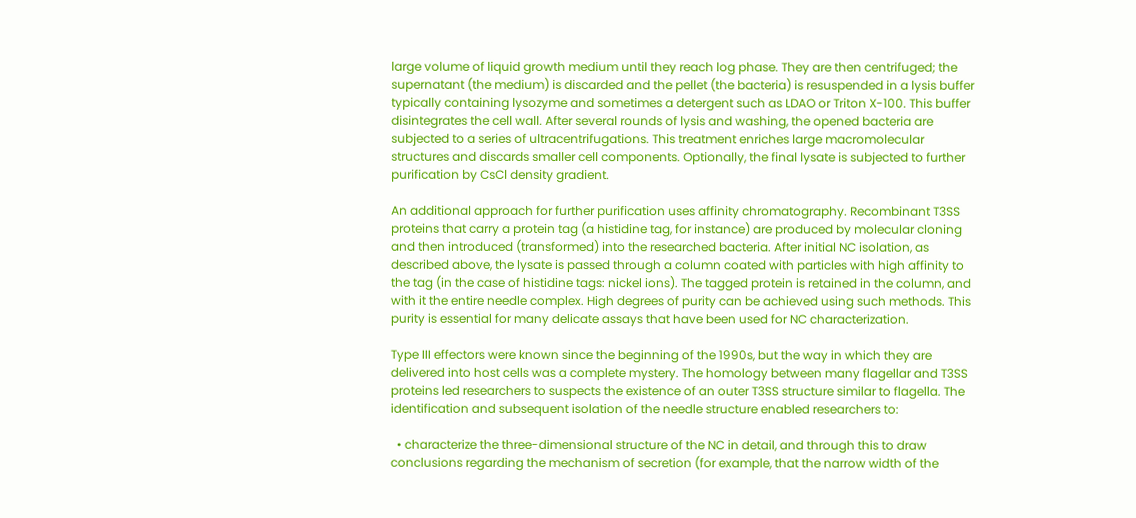large volume of liquid growth medium until they reach log phase. They are then centrifuged; the supernatant (the medium) is discarded and the pellet (the bacteria) is resuspended in a lysis buffer typically containing lysozyme and sometimes a detergent such as LDAO or Triton X-100. This buffer disintegrates the cell wall. After several rounds of lysis and washing, the opened bacteria are subjected to a series of ultracentrifugations. This treatment enriches large macromolecular structures and discards smaller cell components. Optionally, the final lysate is subjected to further purification by CsCl density gradient.

An additional approach for further purification uses affinity chromatography. Recombinant T3SS proteins that carry a protein tag (a histidine tag, for instance) are produced by molecular cloning and then introduced (transformed) into the researched bacteria. After initial NC isolation, as described above, the lysate is passed through a column coated with particles with high affinity to the tag (in the case of histidine tags: nickel ions). The tagged protein is retained in the column, and with it the entire needle complex. High degrees of purity can be achieved using such methods. This purity is essential for many delicate assays that have been used for NC characterization.

Type III effectors were known since the beginning of the 1990s, but the way in which they are delivered into host cells was a complete mystery. The homology between many flagellar and T3SS proteins led researchers to suspects the existence of an outer T3SS structure similar to flagella. The identification and subsequent isolation of the needle structure enabled researchers to:

  • characterize the three-dimensional structure of the NC in detail, and through this to draw conclusions regarding the mechanism of secretion (for example, that the narrow width of the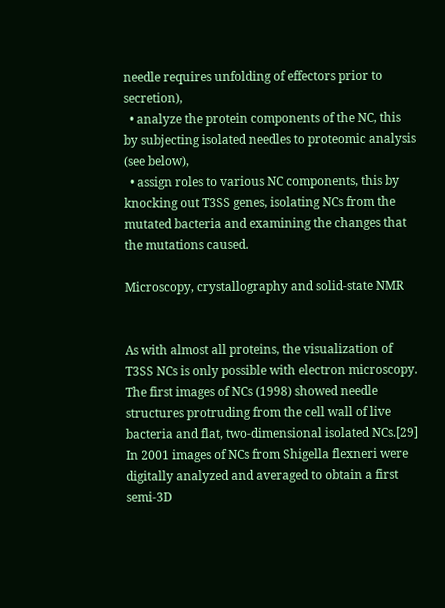needle requires unfolding of effectors prior to secretion),
  • analyze the protein components of the NC, this by subjecting isolated needles to proteomic analysis (see below),
  • assign roles to various NC components, this by knocking out T3SS genes, isolating NCs from the mutated bacteria and examining the changes that the mutations caused.

Microscopy, crystallography and solid-state NMR


As with almost all proteins, the visualization of T3SS NCs is only possible with electron microscopy. The first images of NCs (1998) showed needle structures protruding from the cell wall of live bacteria and flat, two-dimensional isolated NCs.[29] In 2001 images of NCs from Shigella flexneri were digitally analyzed and averaged to obtain a first semi-3D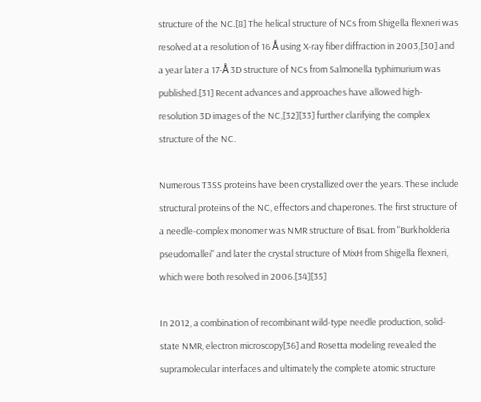structure of the NC.[8] The helical structure of NCs from Shigella flexneri was resolved at a resolution of 16 Å using X-ray fiber diffraction in 2003,[30] and a year later a 17-Å 3D structure of NCs from Salmonella typhimurium was published.[31] Recent advances and approaches have allowed high-resolution 3D images of the NC,[32][33] further clarifying the complex structure of the NC.

Numerous T3SS proteins have been crystallized over the years. These include structural proteins of the NC, effectors and chaperones. The first structure of a needle-complex monomer was NMR structure of BsaL from "Burkholderia pseudomallei" and later the crystal structure of MixH from Shigella flexneri, which were both resolved in 2006.[34][35]

In 2012, a combination of recombinant wild-type needle production, solid-state NMR, electron microscopy[36] and Rosetta modeling revealed the supramolecular interfaces and ultimately the complete atomic structure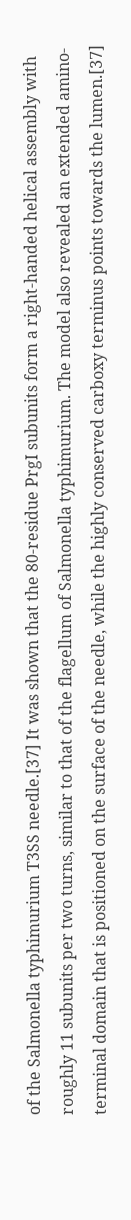of the Salmonella typhimurium T3SS needle.[37] It was shown that the 80-residue PrgI subunits form a right-handed helical assembly with roughly 11 subunits per two turns, similar to that of the flagellum of Salmonella typhimurium. The model also revealed an extended amino-terminal domain that is positioned on the surface of the needle, while the highly conserved carboxy terminus points towards the lumen.[37]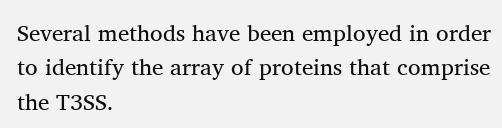Several methods have been employed in order to identify the array of proteins that comprise the T3SS.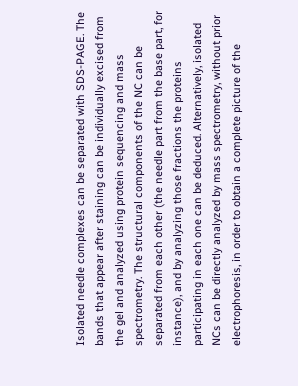Isolated needle complexes can be separated with SDS-PAGE. The bands that appear after staining can be individually excised from the gel and analyzed using protein sequencing and mass spectrometry. The structural components of the NC can be separated from each other (the needle part from the base part, for instance), and by analyzing those fractions the proteins participating in each one can be deduced. Alternatively, isolated NCs can be directly analyzed by mass spectrometry, without prior electrophoresis, in order to obtain a complete picture of the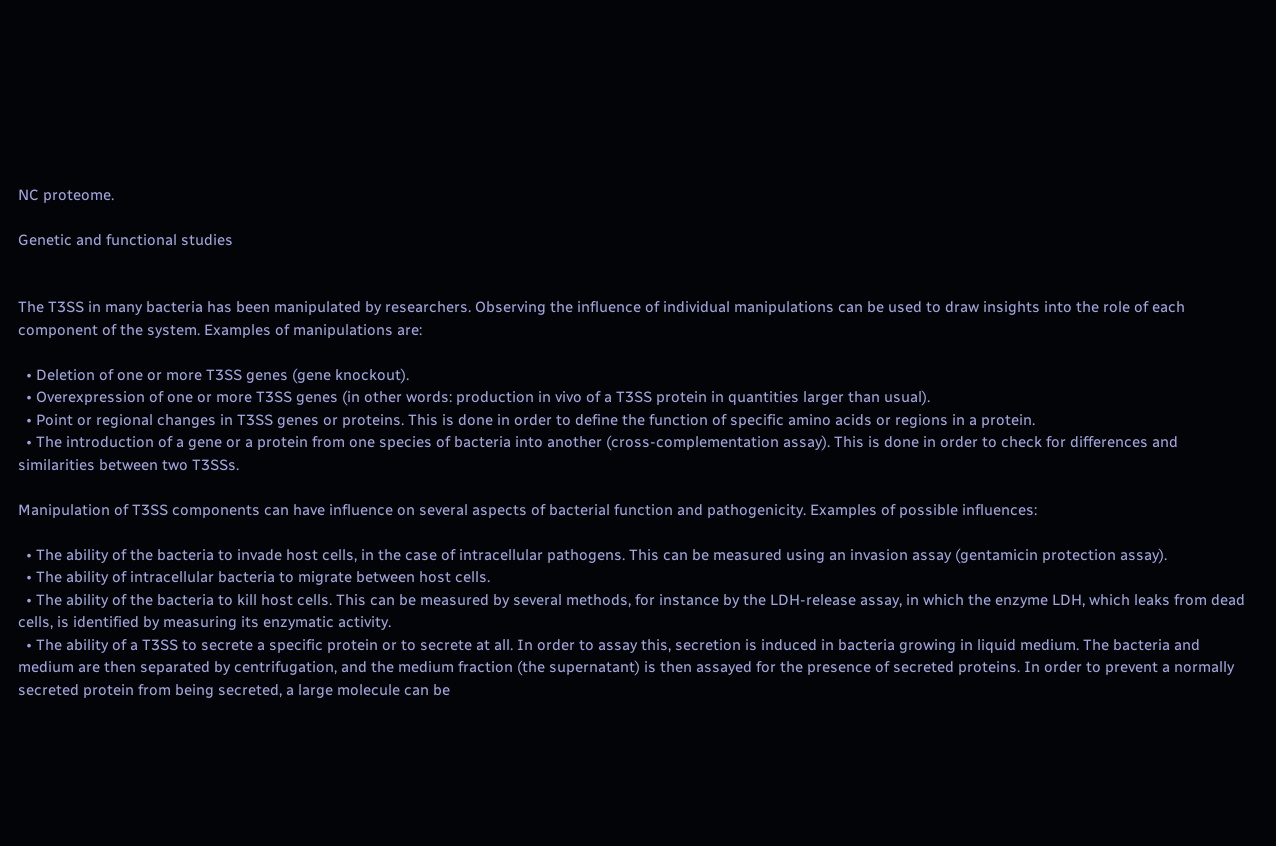NC proteome.

Genetic and functional studies


The T3SS in many bacteria has been manipulated by researchers. Observing the influence of individual manipulations can be used to draw insights into the role of each component of the system. Examples of manipulations are:

  • Deletion of one or more T3SS genes (gene knockout).
  • Overexpression of one or more T3SS genes (in other words: production in vivo of a T3SS protein in quantities larger than usual).
  • Point or regional changes in T3SS genes or proteins. This is done in order to define the function of specific amino acids or regions in a protein.
  • The introduction of a gene or a protein from one species of bacteria into another (cross-complementation assay). This is done in order to check for differences and similarities between two T3SSs.

Manipulation of T3SS components can have influence on several aspects of bacterial function and pathogenicity. Examples of possible influences:

  • The ability of the bacteria to invade host cells, in the case of intracellular pathogens. This can be measured using an invasion assay (gentamicin protection assay).
  • The ability of intracellular bacteria to migrate between host cells.
  • The ability of the bacteria to kill host cells. This can be measured by several methods, for instance by the LDH-release assay, in which the enzyme LDH, which leaks from dead cells, is identified by measuring its enzymatic activity.
  • The ability of a T3SS to secrete a specific protein or to secrete at all. In order to assay this, secretion is induced in bacteria growing in liquid medium. The bacteria and medium are then separated by centrifugation, and the medium fraction (the supernatant) is then assayed for the presence of secreted proteins. In order to prevent a normally secreted protein from being secreted, a large molecule can be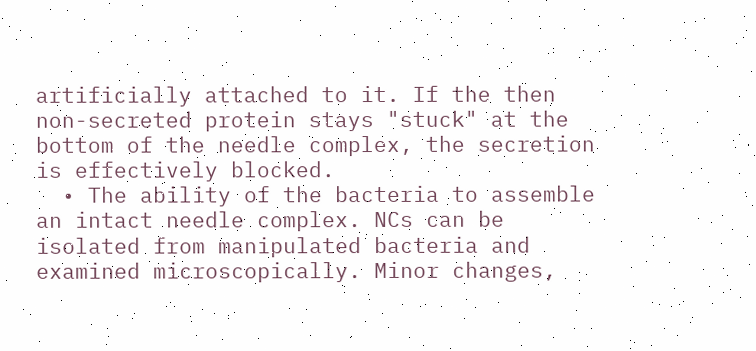artificially attached to it. If the then non-secreted protein stays "stuck" at the bottom of the needle complex, the secretion is effectively blocked.
  • The ability of the bacteria to assemble an intact needle complex. NCs can be isolated from manipulated bacteria and examined microscopically. Minor changes,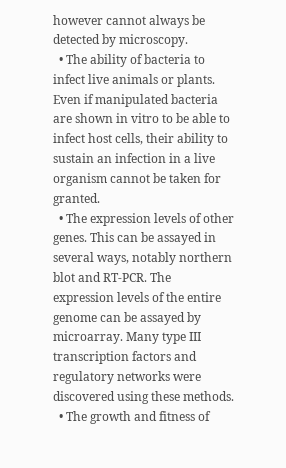however cannot always be detected by microscopy.
  • The ability of bacteria to infect live animals or plants. Even if manipulated bacteria are shown in vitro to be able to infect host cells, their ability to sustain an infection in a live organism cannot be taken for granted.
  • The expression levels of other genes. This can be assayed in several ways, notably northern blot and RT-PCR. The expression levels of the entire genome can be assayed by microarray. Many type III transcription factors and regulatory networks were discovered using these methods.
  • The growth and fitness of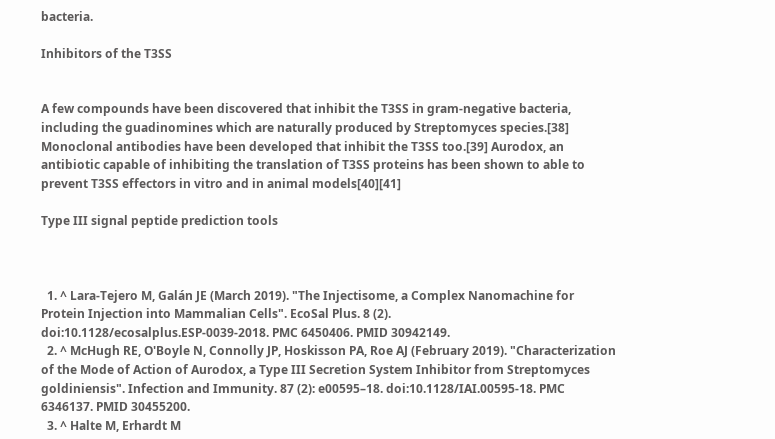bacteria.

Inhibitors of the T3SS


A few compounds have been discovered that inhibit the T3SS in gram-negative bacteria, including the guadinomines which are naturally produced by Streptomyces species.[38] Monoclonal antibodies have been developed that inhibit the T3SS too.[39] Aurodox, an antibiotic capable of inhibiting the translation of T3SS proteins has been shown to able to prevent T3SS effectors in vitro and in animal models[40][41]

Type III signal peptide prediction tools



  1. ^ Lara-Tejero M, Galán JE (March 2019). "The Injectisome, a Complex Nanomachine for Protein Injection into Mammalian Cells". EcoSal Plus. 8 (2). doi:10.1128/ecosalplus.ESP-0039-2018. PMC 6450406. PMID 30942149.
  2. ^ McHugh RE, O'Boyle N, Connolly JP, Hoskisson PA, Roe AJ (February 2019). "Characterization of the Mode of Action of Aurodox, a Type III Secretion System Inhibitor from Streptomyces goldiniensis". Infection and Immunity. 87 (2): e00595–18. doi:10.1128/IAI.00595-18. PMC 6346137. PMID 30455200.
  3. ^ Halte M, Erhardt M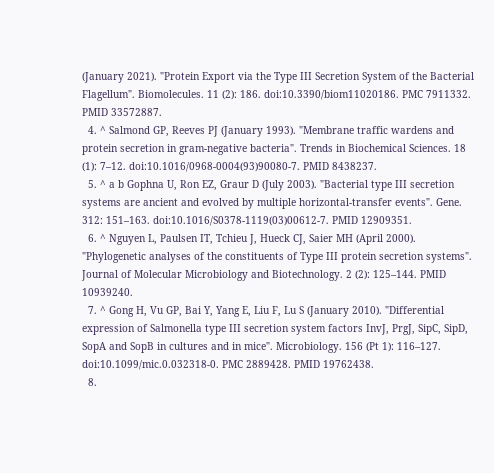(January 2021). "Protein Export via the Type III Secretion System of the Bacterial Flagellum". Biomolecules. 11 (2): 186. doi:10.3390/biom11020186. PMC 7911332. PMID 33572887.
  4. ^ Salmond GP, Reeves PJ (January 1993). "Membrane traffic wardens and protein secretion in gram-negative bacteria". Trends in Biochemical Sciences. 18 (1): 7–12. doi:10.1016/0968-0004(93)90080-7. PMID 8438237.
  5. ^ a b Gophna U, Ron EZ, Graur D (July 2003). "Bacterial type III secretion systems are ancient and evolved by multiple horizontal-transfer events". Gene. 312: 151–163. doi:10.1016/S0378-1119(03)00612-7. PMID 12909351.
  6. ^ Nguyen L, Paulsen IT, Tchieu J, Hueck CJ, Saier MH (April 2000). "Phylogenetic analyses of the constituents of Type III protein secretion systems". Journal of Molecular Microbiology and Biotechnology. 2 (2): 125–144. PMID 10939240.
  7. ^ Gong H, Vu GP, Bai Y, Yang E, Liu F, Lu S (January 2010). "Differential expression of Salmonella type III secretion system factors InvJ, PrgJ, SipC, SipD, SopA and SopB in cultures and in mice". Microbiology. 156 (Pt 1): 116–127. doi:10.1099/mic.0.032318-0. PMC 2889428. PMID 19762438.
  8.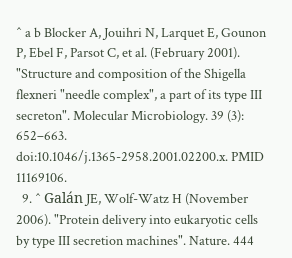^ a b Blocker A, Jouihri N, Larquet E, Gounon P, Ebel F, Parsot C, et al. (February 2001). "Structure and composition of the Shigella flexneri "needle complex", a part of its type III secreton". Molecular Microbiology. 39 (3): 652–663. doi:10.1046/j.1365-2958.2001.02200.x. PMID 11169106.
  9. ^ Galán JE, Wolf-Watz H (November 2006). "Protein delivery into eukaryotic cells by type III secretion machines". Nature. 444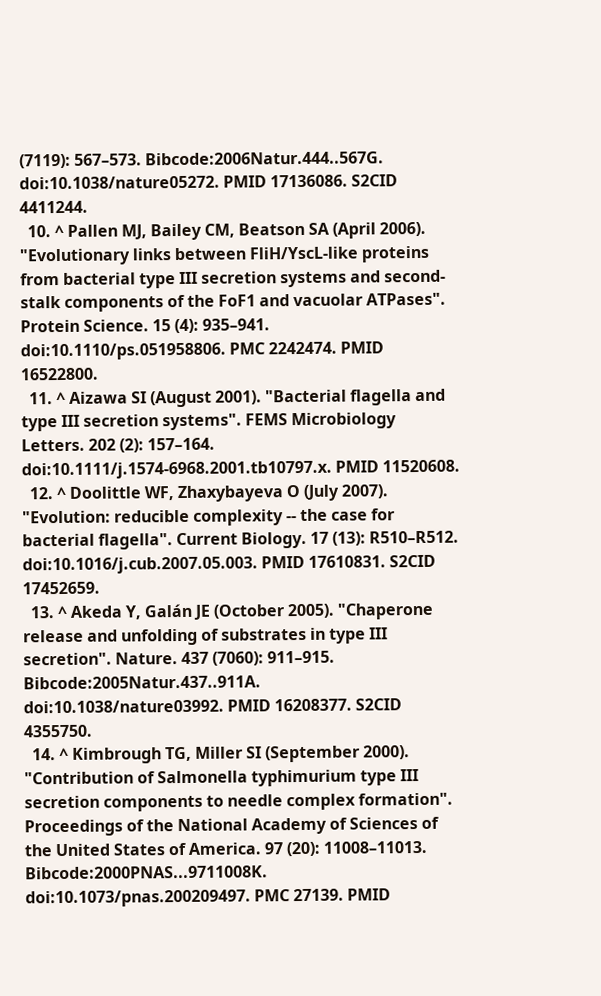(7119): 567–573. Bibcode:2006Natur.444..567G. doi:10.1038/nature05272. PMID 17136086. S2CID 4411244.
  10. ^ Pallen MJ, Bailey CM, Beatson SA (April 2006). "Evolutionary links between FliH/YscL-like proteins from bacterial type III secretion systems and second-stalk components of the FoF1 and vacuolar ATPases". Protein Science. 15 (4): 935–941. doi:10.1110/ps.051958806. PMC 2242474. PMID 16522800.
  11. ^ Aizawa SI (August 2001). "Bacterial flagella and type III secretion systems". FEMS Microbiology Letters. 202 (2): 157–164. doi:10.1111/j.1574-6968.2001.tb10797.x. PMID 11520608.
  12. ^ Doolittle WF, Zhaxybayeva O (July 2007). "Evolution: reducible complexity -- the case for bacterial flagella". Current Biology. 17 (13): R510–R512. doi:10.1016/j.cub.2007.05.003. PMID 17610831. S2CID 17452659.
  13. ^ Akeda Y, Galán JE (October 2005). "Chaperone release and unfolding of substrates in type III secretion". Nature. 437 (7060): 911–915. Bibcode:2005Natur.437..911A. doi:10.1038/nature03992. PMID 16208377. S2CID 4355750.
  14. ^ Kimbrough TG, Miller SI (September 2000). "Contribution of Salmonella typhimurium type III secretion components to needle complex formation". Proceedings of the National Academy of Sciences of the United States of America. 97 (20): 11008–11013. Bibcode:2000PNAS...9711008K. doi:10.1073/pnas.200209497. PMC 27139. PMID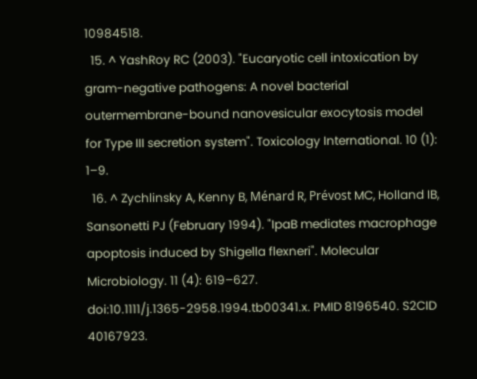10984518.
  15. ^ YashRoy RC (2003). "Eucaryotic cell intoxication by gram-negative pathogens: A novel bacterial outermembrane-bound nanovesicular exocytosis model for Type III secretion system". Toxicology International. 10 (1): 1–9.
  16. ^ Zychlinsky A, Kenny B, Ménard R, Prévost MC, Holland IB, Sansonetti PJ (February 1994). "IpaB mediates macrophage apoptosis induced by Shigella flexneri". Molecular Microbiology. 11 (4): 619–627. doi:10.1111/j.1365-2958.1994.tb00341.x. PMID 8196540. S2CID 40167923.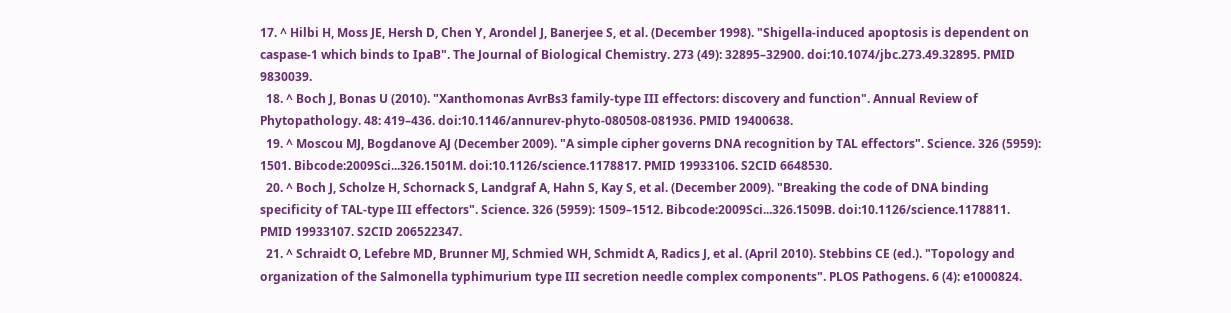17. ^ Hilbi H, Moss JE, Hersh D, Chen Y, Arondel J, Banerjee S, et al. (December 1998). "Shigella-induced apoptosis is dependent on caspase-1 which binds to IpaB". The Journal of Biological Chemistry. 273 (49): 32895–32900. doi:10.1074/jbc.273.49.32895. PMID 9830039.
  18. ^ Boch J, Bonas U (2010). "Xanthomonas AvrBs3 family-type III effectors: discovery and function". Annual Review of Phytopathology. 48: 419–436. doi:10.1146/annurev-phyto-080508-081936. PMID 19400638.
  19. ^ Moscou MJ, Bogdanove AJ (December 2009). "A simple cipher governs DNA recognition by TAL effectors". Science. 326 (5959): 1501. Bibcode:2009Sci...326.1501M. doi:10.1126/science.1178817. PMID 19933106. S2CID 6648530.
  20. ^ Boch J, Scholze H, Schornack S, Landgraf A, Hahn S, Kay S, et al. (December 2009). "Breaking the code of DNA binding specificity of TAL-type III effectors". Science. 326 (5959): 1509–1512. Bibcode:2009Sci...326.1509B. doi:10.1126/science.1178811. PMID 19933107. S2CID 206522347.
  21. ^ Schraidt O, Lefebre MD, Brunner MJ, Schmied WH, Schmidt A, Radics J, et al. (April 2010). Stebbins CE (ed.). "Topology and organization of the Salmonella typhimurium type III secretion needle complex components". PLOS Pathogens. 6 (4): e1000824.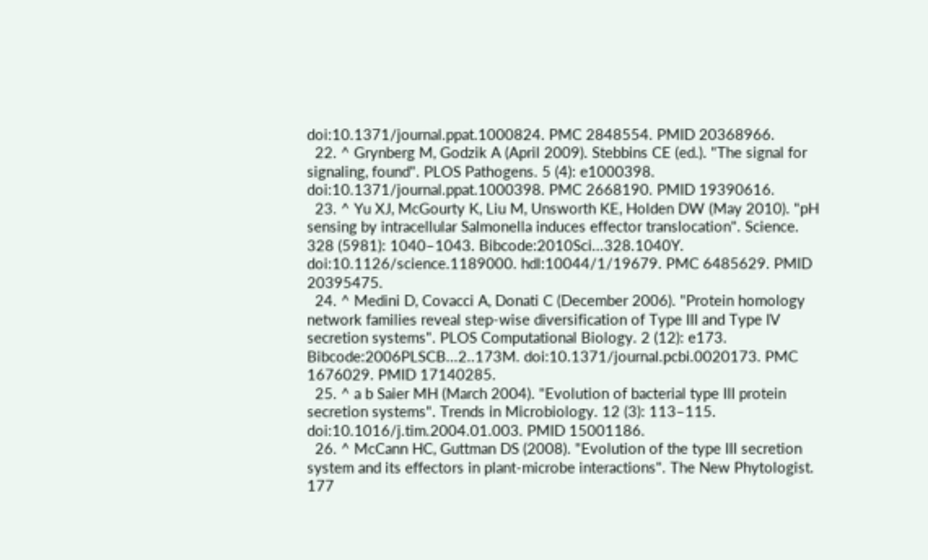doi:10.1371/journal.ppat.1000824. PMC 2848554. PMID 20368966.
  22. ^ Grynberg M, Godzik A (April 2009). Stebbins CE (ed.). "The signal for signaling, found". PLOS Pathogens. 5 (4): e1000398. doi:10.1371/journal.ppat.1000398. PMC 2668190. PMID 19390616.
  23. ^ Yu XJ, McGourty K, Liu M, Unsworth KE, Holden DW (May 2010). "pH sensing by intracellular Salmonella induces effector translocation". Science. 328 (5981): 1040–1043. Bibcode:2010Sci...328.1040Y. doi:10.1126/science.1189000. hdl:10044/1/19679. PMC 6485629. PMID 20395475.
  24. ^ Medini D, Covacci A, Donati C (December 2006). "Protein homology network families reveal step-wise diversification of Type III and Type IV secretion systems". PLOS Computational Biology. 2 (12): e173. Bibcode:2006PLSCB...2..173M. doi:10.1371/journal.pcbi.0020173. PMC 1676029. PMID 17140285.
  25. ^ a b Saier MH (March 2004). "Evolution of bacterial type III protein secretion systems". Trends in Microbiology. 12 (3): 113–115. doi:10.1016/j.tim.2004.01.003. PMID 15001186.
  26. ^ McCann HC, Guttman DS (2008). "Evolution of the type III secretion system and its effectors in plant-microbe interactions". The New Phytologist. 177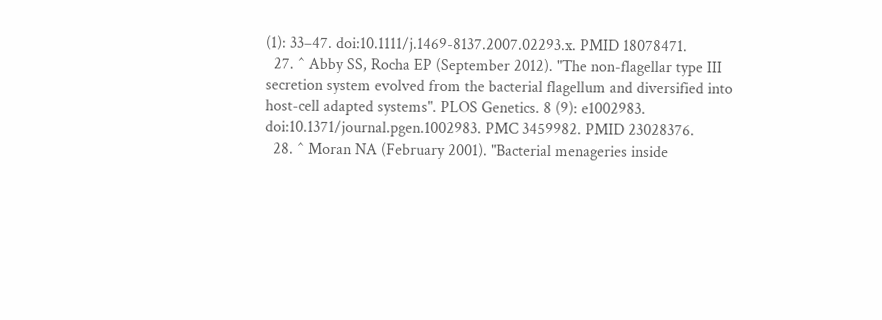(1): 33–47. doi:10.1111/j.1469-8137.2007.02293.x. PMID 18078471.
  27. ^ Abby SS, Rocha EP (September 2012). "The non-flagellar type III secretion system evolved from the bacterial flagellum and diversified into host-cell adapted systems". PLOS Genetics. 8 (9): e1002983. doi:10.1371/journal.pgen.1002983. PMC 3459982. PMID 23028376.
  28. ^ Moran NA (February 2001). "Bacterial menageries inside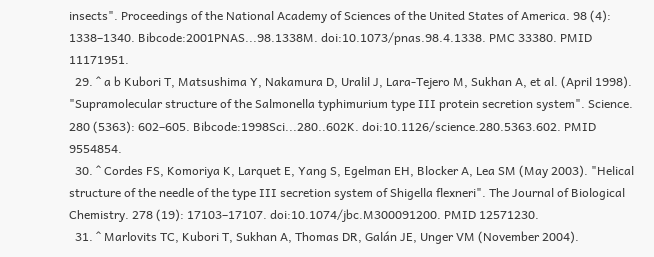insects". Proceedings of the National Academy of Sciences of the United States of America. 98 (4): 1338–1340. Bibcode:2001PNAS...98.1338M. doi:10.1073/pnas.98.4.1338. PMC 33380. PMID 11171951.
  29. ^ a b Kubori T, Matsushima Y, Nakamura D, Uralil J, Lara-Tejero M, Sukhan A, et al. (April 1998). "Supramolecular structure of the Salmonella typhimurium type III protein secretion system". Science. 280 (5363): 602–605. Bibcode:1998Sci...280..602K. doi:10.1126/science.280.5363.602. PMID 9554854.
  30. ^ Cordes FS, Komoriya K, Larquet E, Yang S, Egelman EH, Blocker A, Lea SM (May 2003). "Helical structure of the needle of the type III secretion system of Shigella flexneri". The Journal of Biological Chemistry. 278 (19): 17103–17107. doi:10.1074/jbc.M300091200. PMID 12571230.
  31. ^ Marlovits TC, Kubori T, Sukhan A, Thomas DR, Galán JE, Unger VM (November 2004).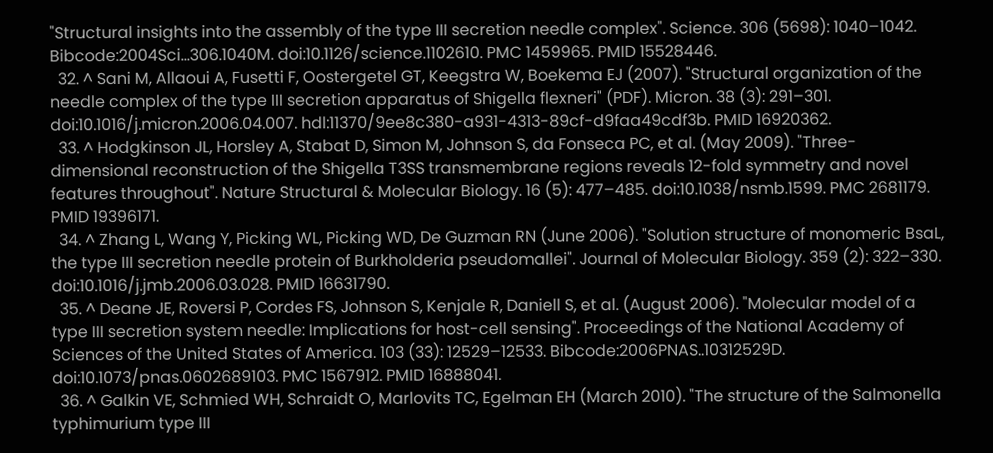"Structural insights into the assembly of the type III secretion needle complex". Science. 306 (5698): 1040–1042. Bibcode:2004Sci...306.1040M. doi:10.1126/science.1102610. PMC 1459965. PMID 15528446.
  32. ^ Sani M, Allaoui A, Fusetti F, Oostergetel GT, Keegstra W, Boekema EJ (2007). "Structural organization of the needle complex of the type III secretion apparatus of Shigella flexneri" (PDF). Micron. 38 (3): 291–301. doi:10.1016/j.micron.2006.04.007. hdl:11370/9ee8c380-a931-4313-89cf-d9faa49cdf3b. PMID 16920362.
  33. ^ Hodgkinson JL, Horsley A, Stabat D, Simon M, Johnson S, da Fonseca PC, et al. (May 2009). "Three-dimensional reconstruction of the Shigella T3SS transmembrane regions reveals 12-fold symmetry and novel features throughout". Nature Structural & Molecular Biology. 16 (5): 477–485. doi:10.1038/nsmb.1599. PMC 2681179. PMID 19396171.
  34. ^ Zhang L, Wang Y, Picking WL, Picking WD, De Guzman RN (June 2006). "Solution structure of monomeric BsaL, the type III secretion needle protein of Burkholderia pseudomallei". Journal of Molecular Biology. 359 (2): 322–330. doi:10.1016/j.jmb.2006.03.028. PMID 16631790.
  35. ^ Deane JE, Roversi P, Cordes FS, Johnson S, Kenjale R, Daniell S, et al. (August 2006). "Molecular model of a type III secretion system needle: Implications for host-cell sensing". Proceedings of the National Academy of Sciences of the United States of America. 103 (33): 12529–12533. Bibcode:2006PNAS..10312529D. doi:10.1073/pnas.0602689103. PMC 1567912. PMID 16888041.
  36. ^ Galkin VE, Schmied WH, Schraidt O, Marlovits TC, Egelman EH (March 2010). "The structure of the Salmonella typhimurium type III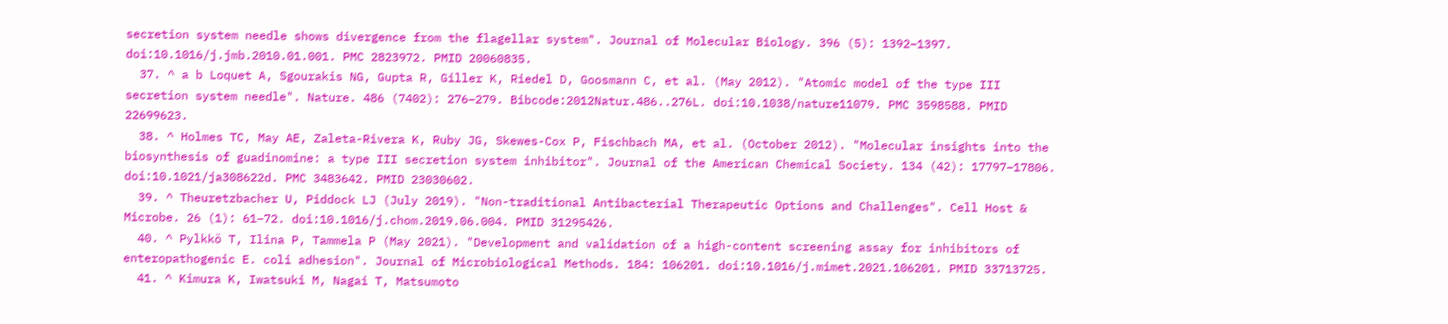secretion system needle shows divergence from the flagellar system". Journal of Molecular Biology. 396 (5): 1392–1397. doi:10.1016/j.jmb.2010.01.001. PMC 2823972. PMID 20060835.
  37. ^ a b Loquet A, Sgourakis NG, Gupta R, Giller K, Riedel D, Goosmann C, et al. (May 2012). "Atomic model of the type III secretion system needle". Nature. 486 (7402): 276–279. Bibcode:2012Natur.486..276L. doi:10.1038/nature11079. PMC 3598588. PMID 22699623.
  38. ^ Holmes TC, May AE, Zaleta-Rivera K, Ruby JG, Skewes-Cox P, Fischbach MA, et al. (October 2012). "Molecular insights into the biosynthesis of guadinomine: a type III secretion system inhibitor". Journal of the American Chemical Society. 134 (42): 17797–17806. doi:10.1021/ja308622d. PMC 3483642. PMID 23030602.
  39. ^ Theuretzbacher U, Piddock LJ (July 2019). "Non-traditional Antibacterial Therapeutic Options and Challenges". Cell Host & Microbe. 26 (1): 61–72. doi:10.1016/j.chom.2019.06.004. PMID 31295426.
  40. ^ Pylkkö T, Ilina P, Tammela P (May 2021). "Development and validation of a high-content screening assay for inhibitors of enteropathogenic E. coli adhesion". Journal of Microbiological Methods. 184: 106201. doi:10.1016/j.mimet.2021.106201. PMID 33713725.
  41. ^ Kimura K, Iwatsuki M, Nagai T, Matsumoto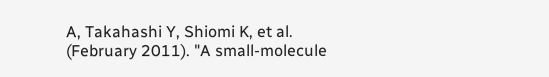A, Takahashi Y, Shiomi K, et al. (February 2011). "A small-molecule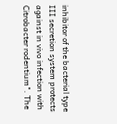inhibitor of the bacterial type III secretion system protects against in vivo infection with Citrobacter rodentium". The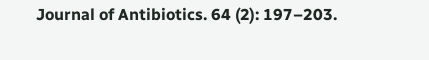Journal of Antibiotics. 64 (2): 197–203.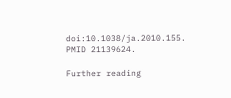doi:10.1038/ja.2010.155. PMID 21139624.

Further reading